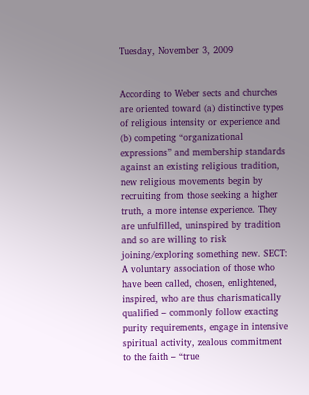Tuesday, November 3, 2009


According to Weber sects and churches are oriented toward (a) distinctive types of religious intensity or experience and (b) competing “organizational expressions” and membership standards against an existing religious tradition, new religious movements begin by recruiting from those seeking a higher truth, a more intense experience. They are unfulfilled, uninspired by tradition and so are willing to risk joining/exploring something new. SECT: A voluntary association of those who have been called, chosen, enlightened, inspired, who are thus charismatically qualified – commonly follow exacting purity requirements, engage in intensive spiritual activity, zealous commitment to the faith – “true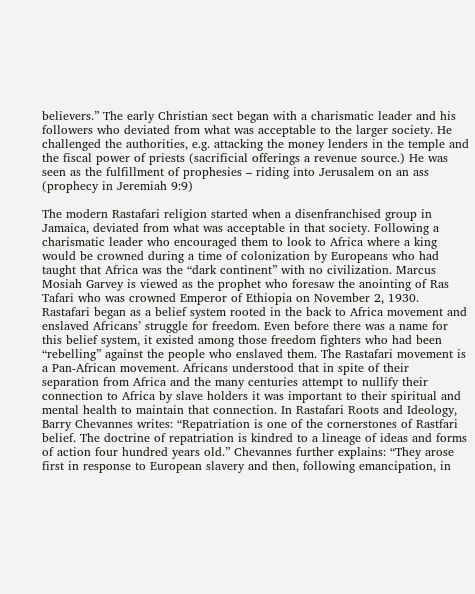believers.” The early Christian sect began with a charismatic leader and his followers who deviated from what was acceptable to the larger society. He challenged the authorities, e.g. attacking the money lenders in the temple and the fiscal power of priests (sacrificial offerings a revenue source.) He was seen as the fulfillment of prophesies – riding into Jerusalem on an ass (prophecy in Jeremiah 9:9)

The modern Rastafari religion started when a disenfranchised group in Jamaica, deviated from what was acceptable in that society. Following a charismatic leader who encouraged them to look to Africa where a king would be crowned during a time of colonization by Europeans who had taught that Africa was the “dark continent” with no civilization. Marcus Mosiah Garvey is viewed as the prophet who foresaw the anointing of Ras Tafari who was crowned Emperor of Ethiopia on November 2, 1930. Rastafari began as a belief system rooted in the back to Africa movement and enslaved Africans’ struggle for freedom. Even before there was a name for this belief system, it existed among those freedom fighters who had been “rebelling” against the people who enslaved them. The Rastafari movement is a Pan-African movement. Africans understood that in spite of their separation from Africa and the many centuries attempt to nullify their connection to Africa by slave holders it was important to their spiritual and mental health to maintain that connection. In Rastafari Roots and Ideology, Barry Chevannes writes: “Repatriation is one of the cornerstones of Rastfari belief. The doctrine of repatriation is kindred to a lineage of ideas and forms of action four hundred years old.” Chevannes further explains: “They arose first in response to European slavery and then, following emancipation, in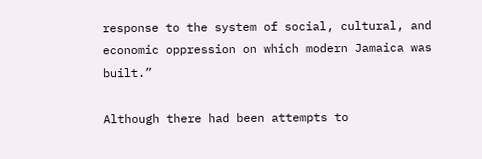response to the system of social, cultural, and economic oppression on which modern Jamaica was built.”

Although there had been attempts to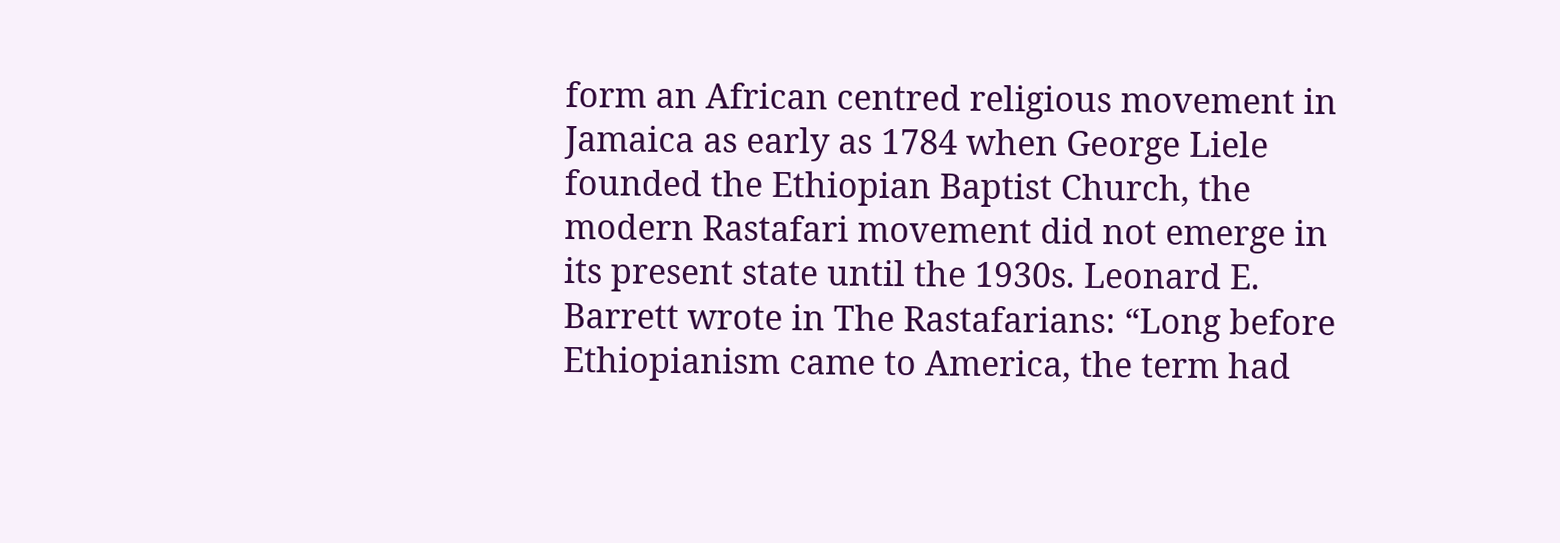form an African centred religious movement in Jamaica as early as 1784 when George Liele founded the Ethiopian Baptist Church, the modern Rastafari movement did not emerge in its present state until the 1930s. Leonard E. Barrett wrote in The Rastafarians: “Long before Ethiopianism came to America, the term had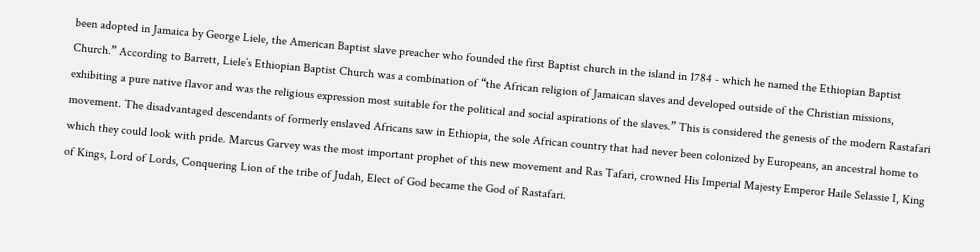been adopted in Jamaica by George Liele, the American Baptist slave preacher who founded the first Baptist church in the island in 1784 - which he named the Ethiopian Baptist Church.” According to Barrett, Liele’s Ethiopian Baptist Church was a combination of “the African religion of Jamaican slaves and developed outside of the Christian missions, exhibiting a pure native flavor and was the religious expression most suitable for the political and social aspirations of the slaves.” This is considered the genesis of the modern Rastafari movement. The disadvantaged descendants of formerly enslaved Africans saw in Ethiopia, the sole African country that had never been colonized by Europeans, an ancestral home to which they could look with pride. Marcus Garvey was the most important prophet of this new movement and Ras Tafari, crowned His Imperial Majesty Emperor Haile Selassie I, King of Kings, Lord of Lords, Conquering Lion of the tribe of Judah, Elect of God became the God of Rastafari.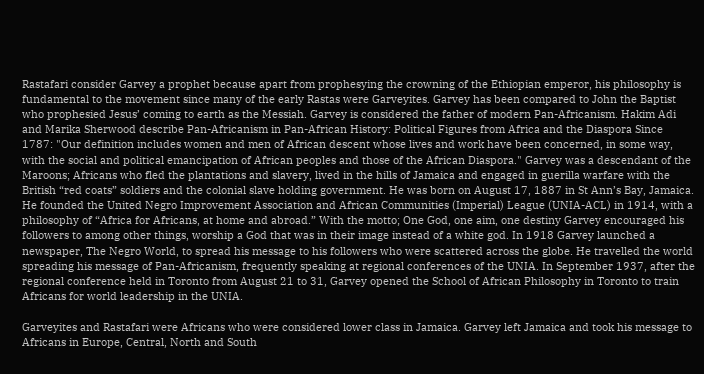Rastafari consider Garvey a prophet because apart from prophesying the crowning of the Ethiopian emperor, his philosophy is fundamental to the movement since many of the early Rastas were Garveyites. Garvey has been compared to John the Baptist who prophesied Jesus’ coming to earth as the Messiah. Garvey is considered the father of modern Pan-Africanism. Hakim Adi and Marika Sherwood describe Pan-Africanism in Pan-African History: Political Figures from Africa and the Diaspora Since 1787: "Our definition includes women and men of African descent whose lives and work have been concerned, in some way, with the social and political emancipation of African peoples and those of the African Diaspora." Garvey was a descendant of the Maroons; Africans who fled the plantations and slavery, lived in the hills of Jamaica and engaged in guerilla warfare with the British “red coats” soldiers and the colonial slave holding government. He was born on August 17, 1887 in St Ann’s Bay, Jamaica. He founded the United Negro Improvement Association and African Communities (Imperial) League (UNIA-ACL) in 1914, with a philosophy of “Africa for Africans, at home and abroad.” With the motto; One God, one aim, one destiny Garvey encouraged his followers to among other things, worship a God that was in their image instead of a white god. In 1918 Garvey launched a newspaper, The Negro World, to spread his message to his followers who were scattered across the globe. He travelled the world spreading his message of Pan-Africanism, frequently speaking at regional conferences of the UNIA. In September 1937, after the regional conference held in Toronto from August 21 to 31, Garvey opened the School of African Philosophy in Toronto to train Africans for world leadership in the UNIA.

Garveyites and Rastafari were Africans who were considered lower class in Jamaica. Garvey left Jamaica and took his message to Africans in Europe, Central, North and South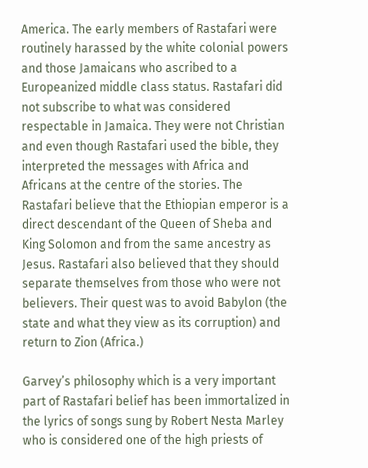America. The early members of Rastafari were routinely harassed by the white colonial powers and those Jamaicans who ascribed to a Europeanized middle class status. Rastafari did not subscribe to what was considered respectable in Jamaica. They were not Christian and even though Rastafari used the bible, they interpreted the messages with Africa and Africans at the centre of the stories. The Rastafari believe that the Ethiopian emperor is a direct descendant of the Queen of Sheba and King Solomon and from the same ancestry as Jesus. Rastafari also believed that they should separate themselves from those who were not believers. Their quest was to avoid Babylon (the state and what they view as its corruption) and return to Zion (Africa.)

Garvey’s philosophy which is a very important part of Rastafari belief has been immortalized in the lyrics of songs sung by Robert Nesta Marley who is considered one of the high priests of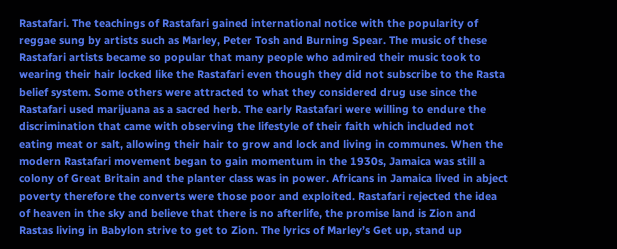Rastafari. The teachings of Rastafari gained international notice with the popularity of reggae sung by artists such as Marley, Peter Tosh and Burning Spear. The music of these Rastafari artists became so popular that many people who admired their music took to wearing their hair locked like the Rastafari even though they did not subscribe to the Rasta belief system. Some others were attracted to what they considered drug use since the Rastafari used marijuana as a sacred herb. The early Rastafari were willing to endure the discrimination that came with observing the lifestyle of their faith which included not eating meat or salt, allowing their hair to grow and lock and living in communes. When the modern Rastafari movement began to gain momentum in the 1930s, Jamaica was still a colony of Great Britain and the planter class was in power. Africans in Jamaica lived in abject poverty therefore the converts were those poor and exploited. Rastafari rejected the idea of heaven in the sky and believe that there is no afterlife, the promise land is Zion and Rastas living in Babylon strive to get to Zion. The lyrics of Marley’s Get up, stand up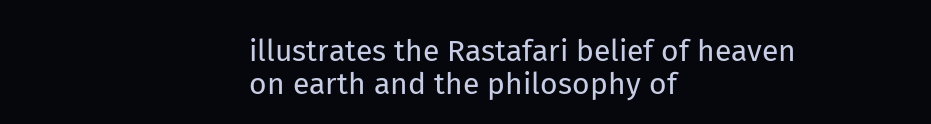illustrates the Rastafari belief of heaven on earth and the philosophy of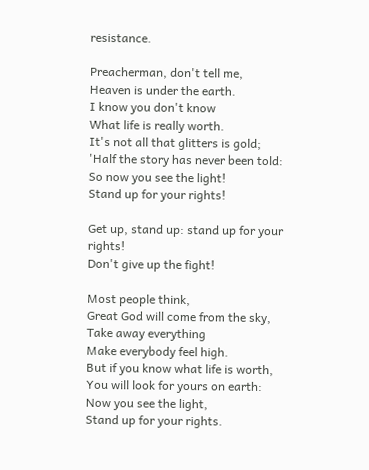resistance.

Preacherman, don't tell me,
Heaven is under the earth.
I know you don't know
What life is really worth.
It's not all that glitters is gold;
'Half the story has never been told:
So now you see the light!
Stand up for your rights!

Get up, stand up: stand up for your rights!
Don't give up the fight!

Most people think,
Great God will come from the sky,
Take away everything
Make everybody feel high.
But if you know what life is worth,
You will look for yours on earth:
Now you see the light,
Stand up for your rights.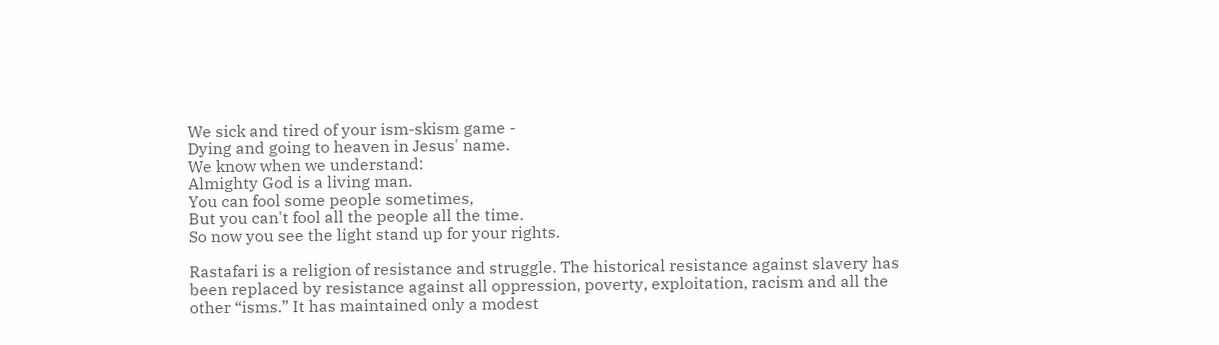We sick and tired of your ism-skism game -
Dying and going to heaven in Jesus' name.
We know when we understand:
Almighty God is a living man.
You can fool some people sometimes,
But you can't fool all the people all the time.
So now you see the light stand up for your rights.

Rastafari is a religion of resistance and struggle. The historical resistance against slavery has been replaced by resistance against all oppression, poverty, exploitation, racism and all the other “isms.” It has maintained only a modest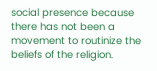social presence because there has not been a movement to routinize the beliefs of the religion.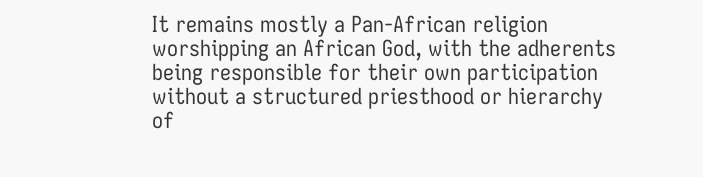It remains mostly a Pan-African religion worshipping an African God, with the adherents being responsible for their own participation without a structured priesthood or hierarchy of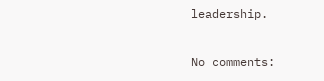leadership.

No comments: